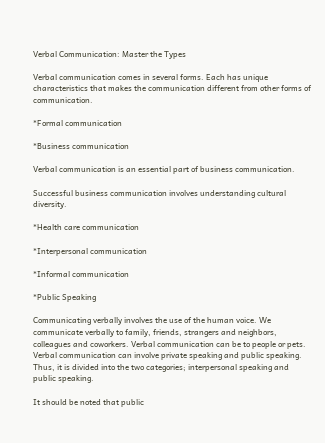Verbal Communication: Master the Types

Verbal communication comes in several forms. Each has unique characteristics that makes the communication different from other forms of communication.

*Formal communication

*Business communication

Verbal communication is an essential part of business communication.

Successful business communication involves understanding cultural diversity.

*Health care communication

*Interpersonal communication

*Informal communication

*Public Speaking

Communicating verbally involves the use of the human voice. We communicate verbally to family, friends, strangers and neighbors, colleagues and coworkers. Verbal communication can be to people or pets. Verbal communication can involve private speaking and public speaking. Thus, it is divided into the two categories; interpersonal speaking and public speaking.

It should be noted that public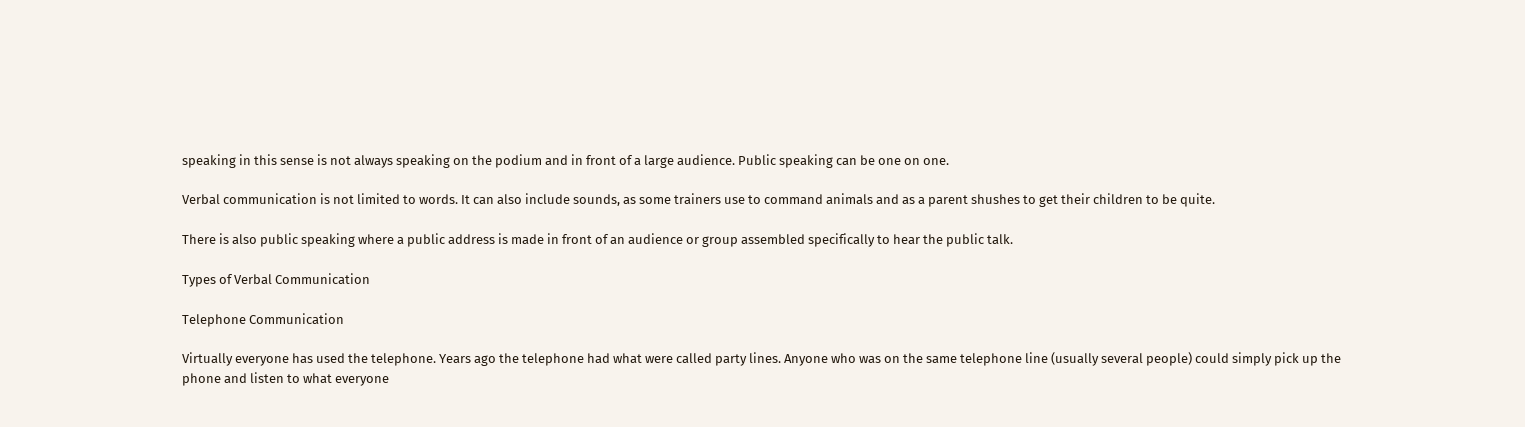speaking in this sense is not always speaking on the podium and in front of a large audience. Public speaking can be one on one.

Verbal communication is not limited to words. It can also include sounds, as some trainers use to command animals and as a parent shushes to get their children to be quite.

There is also public speaking where a public address is made in front of an audience or group assembled specifically to hear the public talk.

Types of Verbal Communication

Telephone Communication

Virtually everyone has used the telephone. Years ago the telephone had what were called party lines. Anyone who was on the same telephone line (usually several people) could simply pick up the phone and listen to what everyone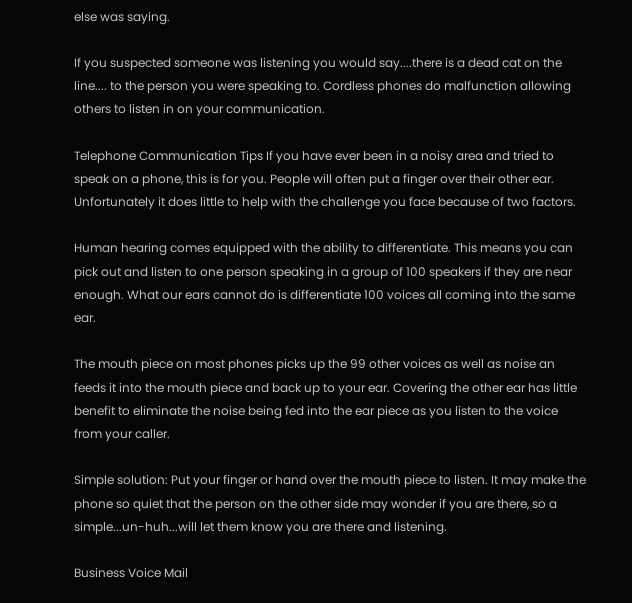else was saying.

If you suspected someone was listening you would say....there is a dead cat on the line.... to the person you were speaking to. Cordless phones do malfunction allowing others to listen in on your communication.

Telephone Communication Tips If you have ever been in a noisy area and tried to speak on a phone, this is for you. People will often put a finger over their other ear. Unfortunately it does little to help with the challenge you face because of two factors.

Human hearing comes equipped with the ability to differentiate. This means you can pick out and listen to one person speaking in a group of 100 speakers if they are near enough. What our ears cannot do is differentiate 100 voices all coming into the same ear.

The mouth piece on most phones picks up the 99 other voices as well as noise an feeds it into the mouth piece and back up to your ear. Covering the other ear has little benefit to eliminate the noise being fed into the ear piece as you listen to the voice from your caller.

Simple solution: Put your finger or hand over the mouth piece to listen. It may make the phone so quiet that the person on the other side may wonder if you are there, so a simple...un-huh...will let them know you are there and listening.

Business Voice Mail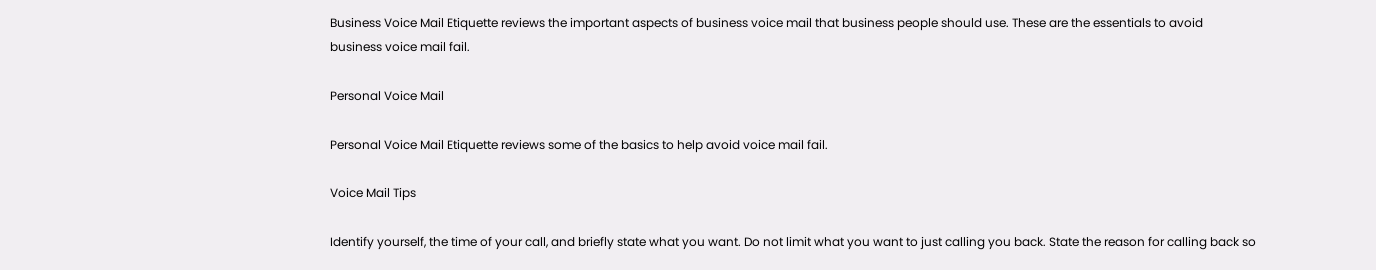Business Voice Mail Etiquette reviews the important aspects of business voice mail that business people should use. These are the essentials to avoid business voice mail fail.

Personal Voice Mail

Personal Voice Mail Etiquette reviews some of the basics to help avoid voice mail fail.

Voice Mail Tips

Identify yourself, the time of your call, and briefly state what you want. Do not limit what you want to just calling you back. State the reason for calling back so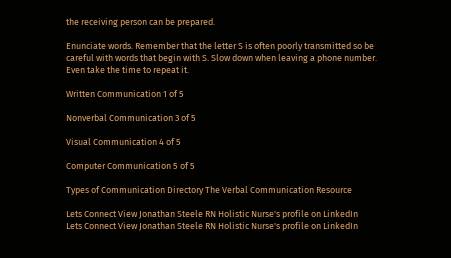the receiving person can be prepared.

Enunciate words. Remember that the letter S is often poorly transmitted so be careful with words that begin with S. Slow down when leaving a phone number. Even take the time to repeat it.

Written Communication 1 of 5

Nonverbal Communication 3 of 5

Visual Communication 4 of 5

Computer Communication 5 of 5

Types of Communication Directory The Verbal Communication Resource

Lets Connect View Jonathan Steele RN Holistic Nurse's profile on LinkedIn
Lets Connect View Jonathan Steele RN Holistic Nurse's profile on LinkedIn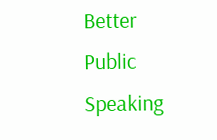Better Public Speaking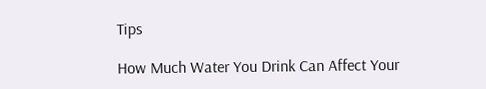Tips

How Much Water You Drink Can Affect Your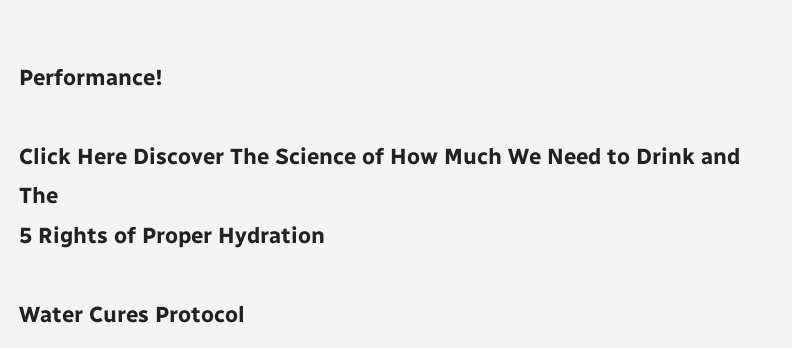Performance!

Click Here Discover The Science of How Much We Need to Drink and The
5 Rights of Proper Hydration

Water Cures Protocol